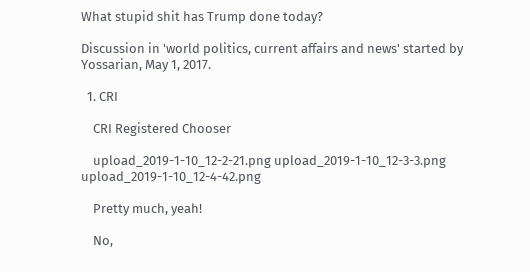What stupid shit has Trump done today?

Discussion in 'world politics, current affairs and news' started by Yossarian, May 1, 2017.

  1. CRI

    CRI Registered Chooser

    upload_2019-1-10_12-2-21.png upload_2019-1-10_12-3-3.png upload_2019-1-10_12-4-42.png

    Pretty much, yeah!

    No,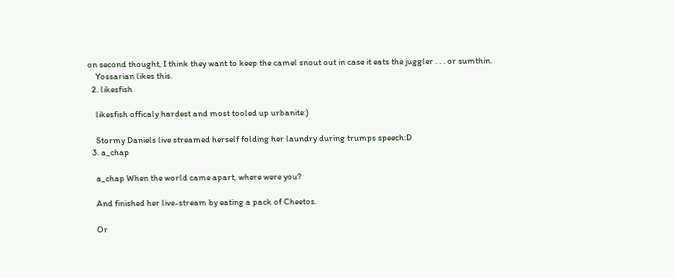on second thought, I think they want to keep the camel snout out in case it eats the juggler . . . or sumthin.
    Yossarian likes this.
  2. likesfish

    likesfish officaly hardest and most tooled up urbanite:)

    Stormy Daniels live streamed herself folding her laundry during trumps speech:D
  3. a_chap

    a_chap When the world came apart, where were you?

    And finished her live-stream by eating a pack of Cheetos.

    Or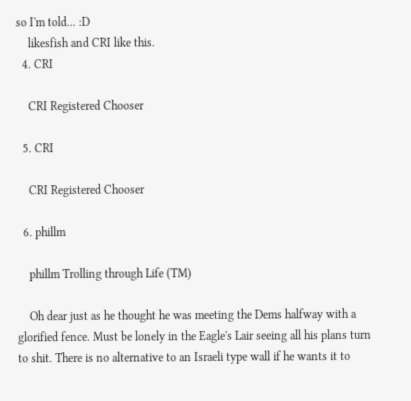so I'm told... :D
    likesfish and CRI like this.
  4. CRI

    CRI Registered Chooser

  5. CRI

    CRI Registered Chooser

  6. phillm

    phillm Trolling through Life (TM)

    Oh dear just as he thought he was meeting the Dems halfway with a glorified fence. Must be lonely in the Eagle's Lair seeing all his plans turn to shit. There is no alternative to an Israeli type wall if he wants it to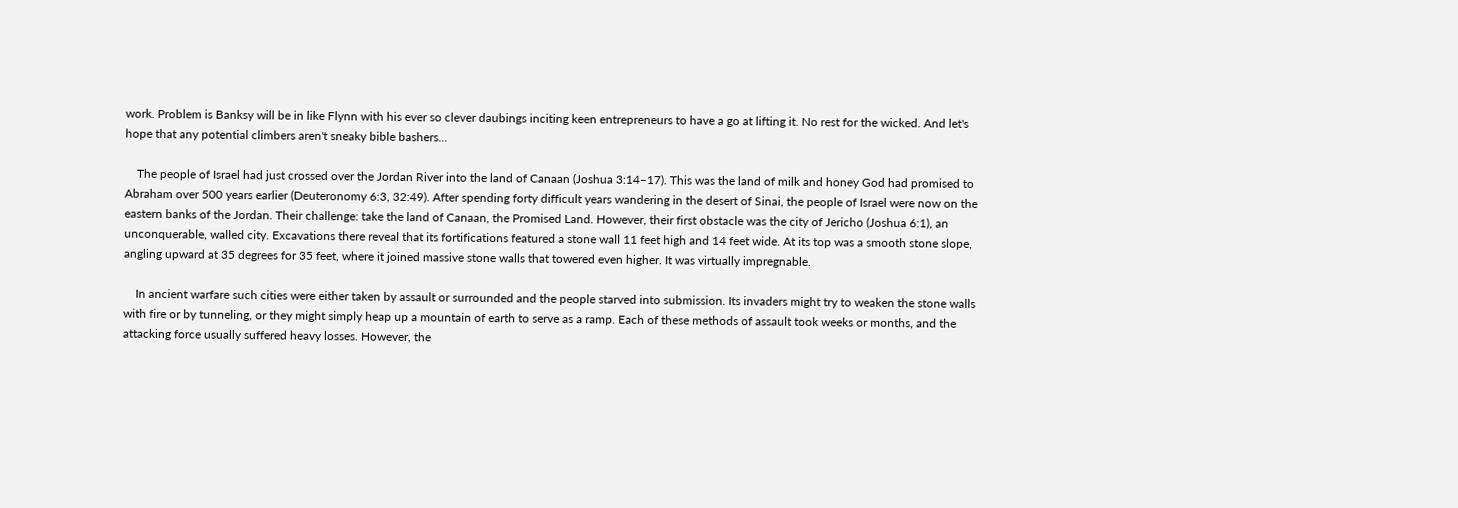work. Problem is Banksy will be in like Flynn with his ever so clever daubings inciting keen entrepreneurs to have a go at lifting it. No rest for the wicked. And let's hope that any potential climbers aren't sneaky bible bashers...

    The people of Israel had just crossed over the Jordan River into the land of Canaan (Joshua 3:14–17). This was the land of milk and honey God had promised to Abraham over 500 years earlier (Deuteronomy 6:3, 32:49). After spending forty difficult years wandering in the desert of Sinai, the people of Israel were now on the eastern banks of the Jordan. Their challenge: take the land of Canaan, the Promised Land. However, their first obstacle was the city of Jericho (Joshua 6:1), an unconquerable, walled city. Excavations there reveal that its fortifications featured a stone wall 11 feet high and 14 feet wide. At its top was a smooth stone slope, angling upward at 35 degrees for 35 feet, where it joined massive stone walls that towered even higher. It was virtually impregnable.

    In ancient warfare such cities were either taken by assault or surrounded and the people starved into submission. Its invaders might try to weaken the stone walls with fire or by tunneling, or they might simply heap up a mountain of earth to serve as a ramp. Each of these methods of assault took weeks or months, and the attacking force usually suffered heavy losses. However, the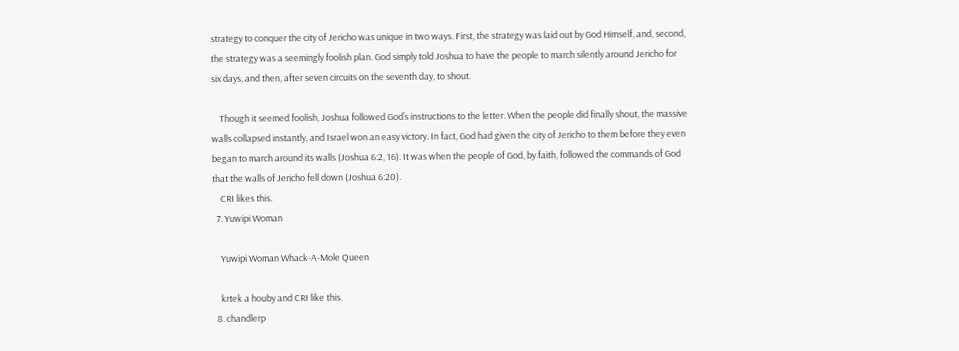strategy to conquer the city of Jericho was unique in two ways. First, the strategy was laid out by God Himself, and, second, the strategy was a seemingly foolish plan. God simply told Joshua to have the people to march silently around Jericho for six days, and then, after seven circuits on the seventh day, to shout.

    Though it seemed foolish, Joshua followed God’s instructions to the letter. When the people did finally shout, the massive walls collapsed instantly, and Israel won an easy victory. In fact, God had given the city of Jericho to them before they even began to march around its walls (Joshua 6:2, 16). It was when the people of God, by faith, followed the commands of God that the walls of Jericho fell down (Joshua 6:20).
    CRI likes this.
  7. Yuwipi Woman

    Yuwipi Woman Whack-A-Mole Queen

    krtek a houby and CRI like this.
  8. chandlerp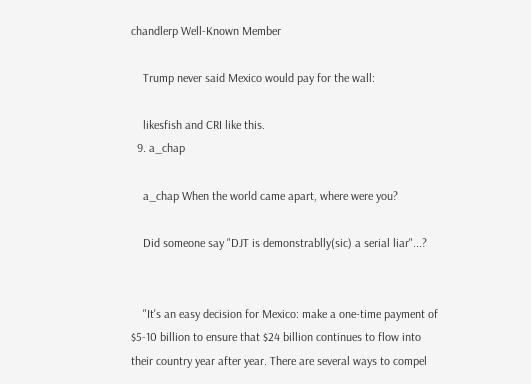chandlerp Well-Known Member

    Trump never said Mexico would pay for the wall:

    likesfish and CRI like this.
  9. a_chap

    a_chap When the world came apart, where were you?

    Did someone say "DJT is demonstrablly(sic) a serial liar"...?


    "It's an easy decision for Mexico: make a one-time payment of $5-10 billion to ensure that $24 billion continues to flow into their country year after year. There are several ways to compel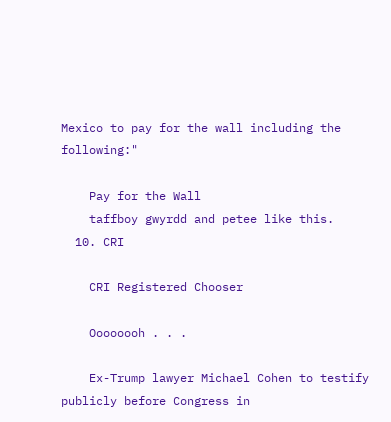Mexico to pay for the wall including the following:"

    Pay for the Wall
    taffboy gwyrdd and petee like this.
  10. CRI

    CRI Registered Chooser

    Oooooooh . . .

    Ex-Trump lawyer Michael Cohen to testify publicly before Congress in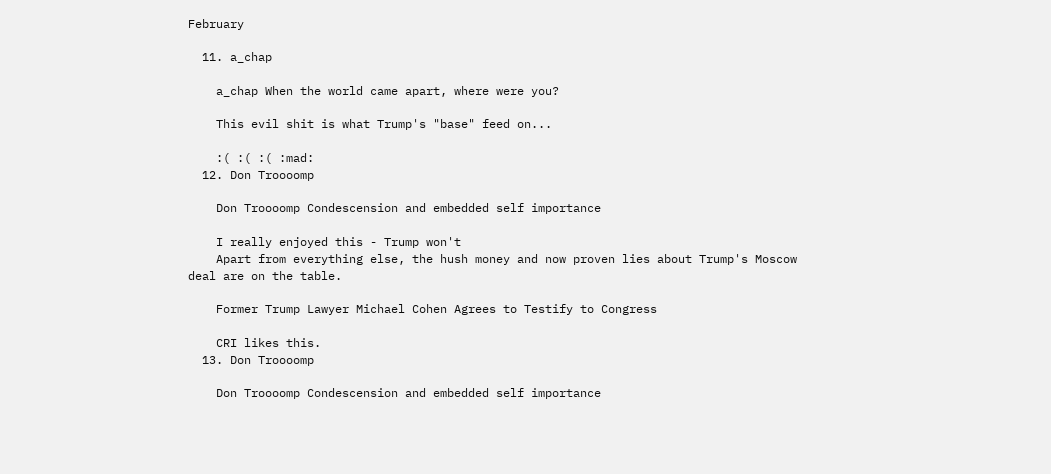February

  11. a_chap

    a_chap When the world came apart, where were you?

    This evil shit is what Trump's "base" feed on...

    :( :( :( :mad:
  12. Don Troooomp

    Don Troooomp Condescension and embedded self importance

    I really enjoyed this - Trump won't
    Apart from everything else, the hush money and now proven lies about Trump's Moscow deal are on the table.

    Former Trump Lawyer Michael Cohen Agrees to Testify to Congress

    CRI likes this.
  13. Don Troooomp

    Don Troooomp Condescension and embedded self importance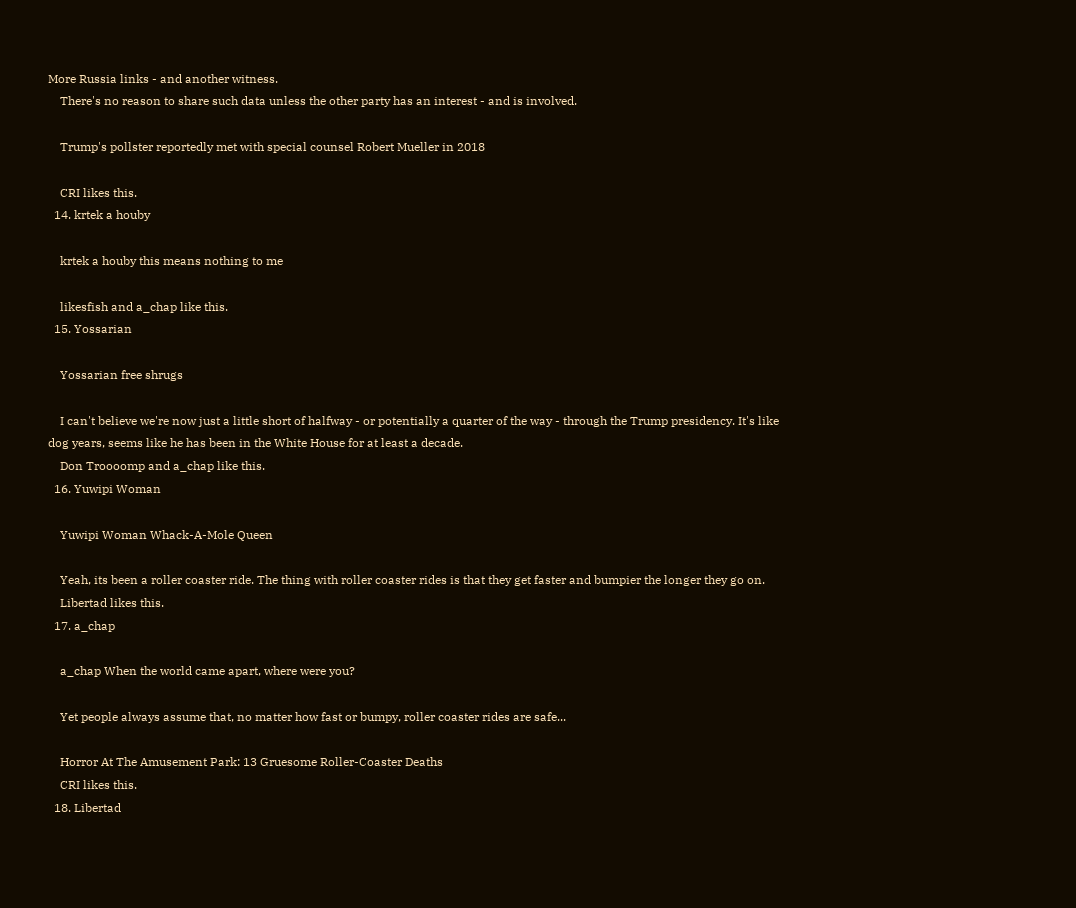More Russia links - and another witness.
    There's no reason to share such data unless the other party has an interest - and is involved.

    Trump's pollster reportedly met with special counsel Robert Mueller in 2018

    CRI likes this.
  14. krtek a houby

    krtek a houby this means nothing to me

    likesfish and a_chap like this.
  15. Yossarian

    Yossarian free shrugs

    I can't believe we're now just a little short of halfway - or potentially a quarter of the way - through the Trump presidency. It's like dog years, seems like he has been in the White House for at least a decade.
    Don Troooomp and a_chap like this.
  16. Yuwipi Woman

    Yuwipi Woman Whack-A-Mole Queen

    Yeah, its been a roller coaster ride. The thing with roller coaster rides is that they get faster and bumpier the longer they go on.
    Libertad likes this.
  17. a_chap

    a_chap When the world came apart, where were you?

    Yet people always assume that, no matter how fast or bumpy, roller coaster rides are safe...

    Horror At The Amusement Park: 13 Gruesome Roller-Coaster Deaths
    CRI likes this.
  18. Libertad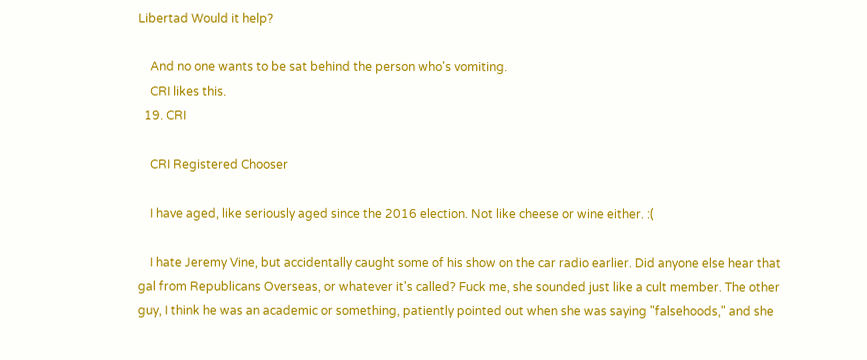Libertad Would it help?

    And no one wants to be sat behind the person who's vomiting.
    CRI likes this.
  19. CRI

    CRI Registered Chooser

    I have aged, like seriously aged since the 2016 election. Not like cheese or wine either. :(

    I hate Jeremy Vine, but accidentally caught some of his show on the car radio earlier. Did anyone else hear that gal from Republicans Overseas, or whatever it's called? Fuck me, she sounded just like a cult member. The other guy, I think he was an academic or something, patiently pointed out when she was saying "falsehoods," and she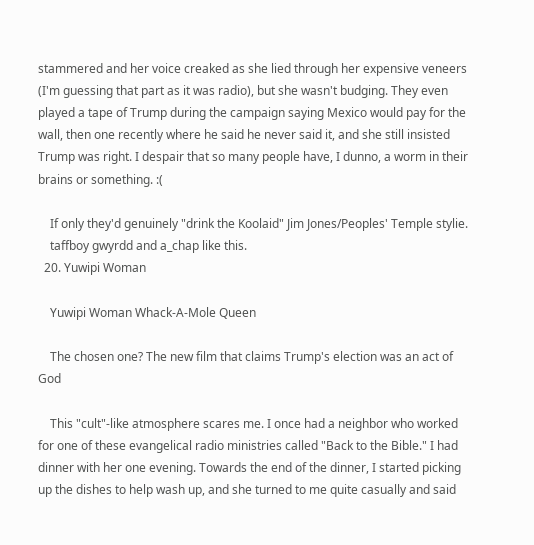stammered and her voice creaked as she lied through her expensive veneers (I'm guessing that part as it was radio), but she wasn't budging. They even played a tape of Trump during the campaign saying Mexico would pay for the wall, then one recently where he said he never said it, and she still insisted Trump was right. I despair that so many people have, I dunno, a worm in their brains or something. :(

    If only they'd genuinely "drink the Koolaid" Jim Jones/Peoples' Temple stylie.
    taffboy gwyrdd and a_chap like this.
  20. Yuwipi Woman

    Yuwipi Woman Whack-A-Mole Queen

    The chosen one? The new film that claims Trump's election was an act of God

    This "cult"-like atmosphere scares me. I once had a neighbor who worked for one of these evangelical radio ministries called "Back to the Bible." I had dinner with her one evening. Towards the end of the dinner, I started picking up the dishes to help wash up, and she turned to me quite casually and said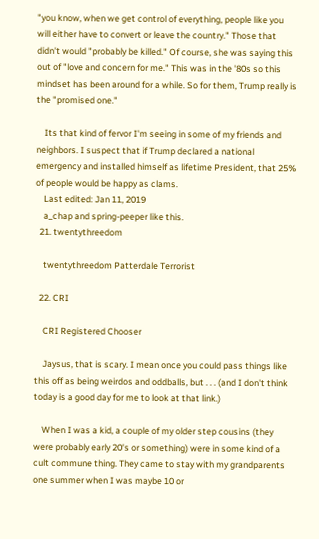"you know, when we get control of everything, people like you will either have to convert or leave the country." Those that didn't would "probably be killed." Of course, she was saying this out of "love and concern for me." This was in the '80s so this mindset has been around for a while. So for them, Trump really is the "promised one."

    Its that kind of fervor I'm seeing in some of my friends and neighbors. I suspect that if Trump declared a national emergency and installed himself as lifetime President, that 25% of people would be happy as clams.
    Last edited: Jan 11, 2019
    a_chap and spring-peeper like this.
  21. twentythreedom

    twentythreedom Patterdale Terrorist

  22. CRI

    CRI Registered Chooser

    Jaysus, that is scary. I mean once you could pass things like this off as being weirdos and oddballs, but . . . (and I don't think today is a good day for me to look at that link.)

    When I was a kid, a couple of my older step cousins (they were probably early 20's or something) were in some kind of a cult commune thing. They came to stay with my grandparents one summer when I was maybe 10 or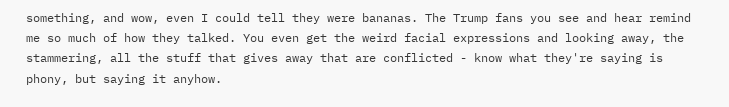something, and wow, even I could tell they were bananas. The Trump fans you see and hear remind me so much of how they talked. You even get the weird facial expressions and looking away, the stammering, all the stuff that gives away that are conflicted - know what they're saying is phony, but saying it anyhow.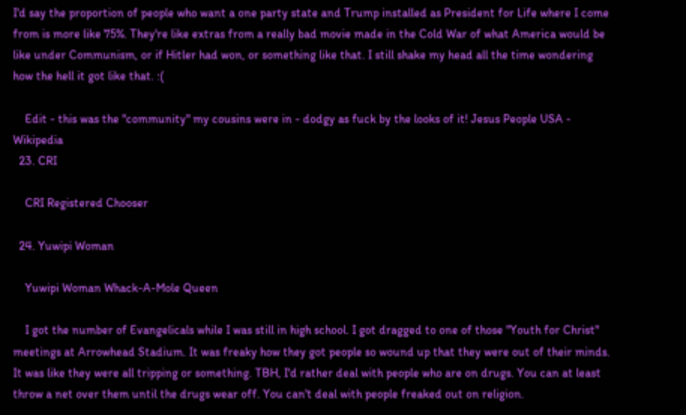I'd say the proportion of people who want a one party state and Trump installed as President for Life where I come from is more like 75%. They're like extras from a really bad movie made in the Cold War of what America would be like under Communism, or if Hitler had won, or something like that. I still shake my head all the time wondering how the hell it got like that. :(

    Edit - this was the "community" my cousins were in - dodgy as fuck by the looks of it! Jesus People USA - Wikipedia
  23. CRI

    CRI Registered Chooser

  24. Yuwipi Woman

    Yuwipi Woman Whack-A-Mole Queen

    I got the number of Evangelicals while I was still in high school. I got dragged to one of those "Youth for Christ" meetings at Arrowhead Stadium. It was freaky how they got people so wound up that they were out of their minds. It was like they were all tripping or something. TBH, I'd rather deal with people who are on drugs. You can at least throw a net over them until the drugs wear off. You can't deal with people freaked out on religion.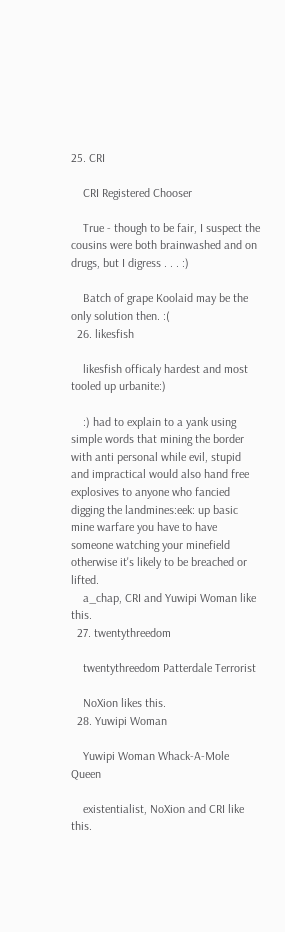25. CRI

    CRI Registered Chooser

    True - though to be fair, I suspect the cousins were both brainwashed and on drugs, but I digress . . . :)

    Batch of grape Koolaid may be the only solution then. :(
  26. likesfish

    likesfish officaly hardest and most tooled up urbanite:)

    :) had to explain to a yank using simple words that mining the border with anti personal while evil, stupid and impractical would also hand free explosives to anyone who fancied digging the landmines:eek: up basic mine warfare you have to have someone watching your minefield otherwise it's likely to be breached or lifted.
    a_chap, CRI and Yuwipi Woman like this.
  27. twentythreedom

    twentythreedom Patterdale Terrorist

    NoXion likes this.
  28. Yuwipi Woman

    Yuwipi Woman Whack-A-Mole Queen

    existentialist, NoXion and CRI like this.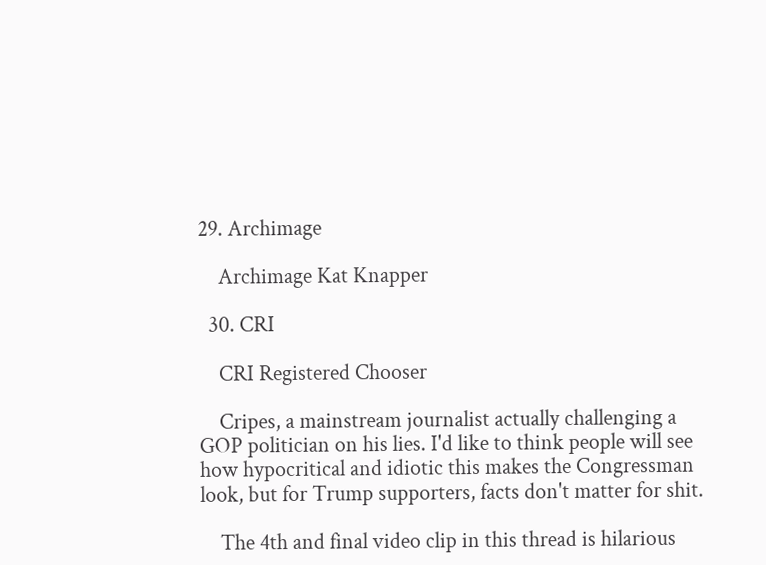29. Archimage

    Archimage Kat Knapper

  30. CRI

    CRI Registered Chooser

    Cripes, a mainstream journalist actually challenging a GOP politician on his lies. I'd like to think people will see how hypocritical and idiotic this makes the Congressman look, but for Trump supporters, facts don't matter for shit.

    The 4th and final video clip in this thread is hilarious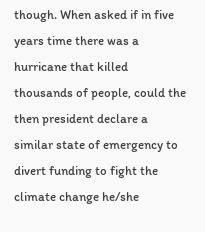though. When asked if in five years time there was a hurricane that killed thousands of people, could the then president declare a similar state of emergency to divert funding to fight the climate change he/she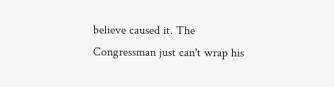believe caused it. The Congressman just can't wrap his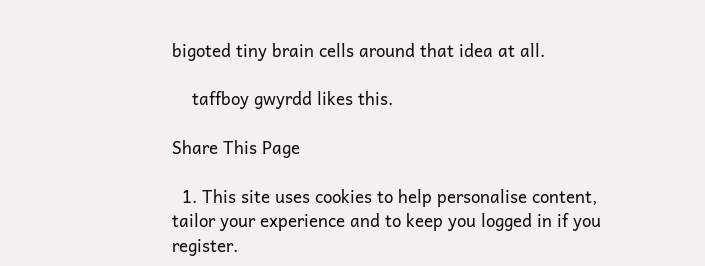bigoted tiny brain cells around that idea at all.

    taffboy gwyrdd likes this.

Share This Page

  1. This site uses cookies to help personalise content, tailor your experience and to keep you logged in if you register.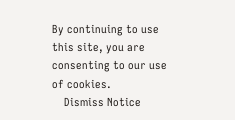By continuing to use this site, you are consenting to our use of cookies.
    Dismiss Notice